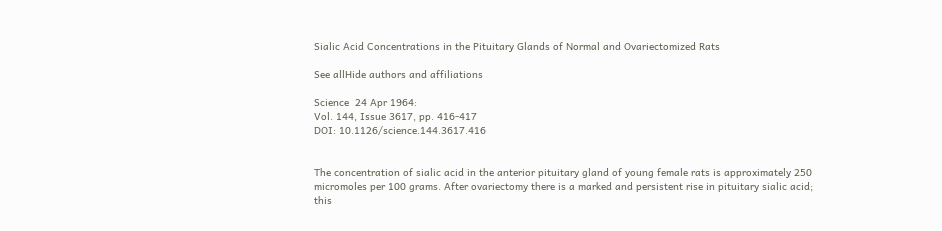Sialic Acid Concentrations in the Pituitary Glands of Normal and Ovariectomized Rats

See allHide authors and affiliations

Science  24 Apr 1964:
Vol. 144, Issue 3617, pp. 416-417
DOI: 10.1126/science.144.3617.416


The concentration of sialic acid in the anterior pituitary gland of young female rats is approximately 250 micromoles per 100 grams. After ovariectomy there is a marked and persistent rise in pituitary sialic acid; this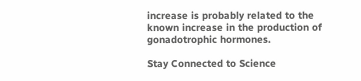increase is probably related to the known increase in the production of gonadotrophic hormones.

Stay Connected to Science